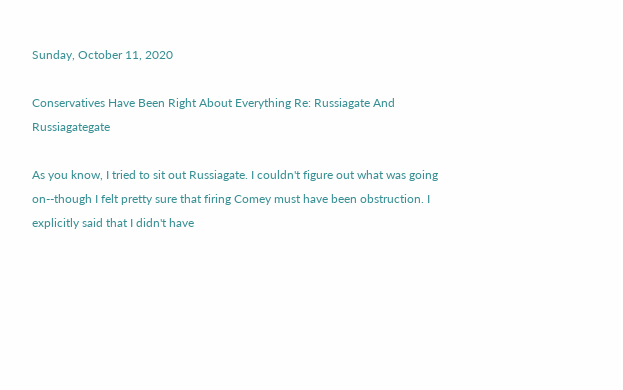Sunday, October 11, 2020

Conservatives Have Been Right About Everything Re: Russiagate And Russiagategate

As you know, I tried to sit out Russiagate. I couldn't figure out what was going on--though I felt pretty sure that firing Comey must have been obstruction. I explicitly said that I didn't have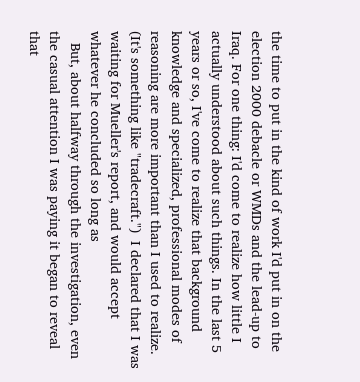the time to put in the kind of work I'd put in on the election 2000 debacle or WMDs and the lead-up to Iraq. For one thing: I'd come to realize how little I actually understood about such things. In the last 5 years or so, I've come to realize that background knowledge and specialized, professional modes of reasoning are more important than I used to realize. (It's something like "tradecraft.")  I declared that I was waiting for Mueller's report, and would accept whatever he concluded so long as
   But, about halfway through the investigation, even the casual attention I was paying it began to reveal that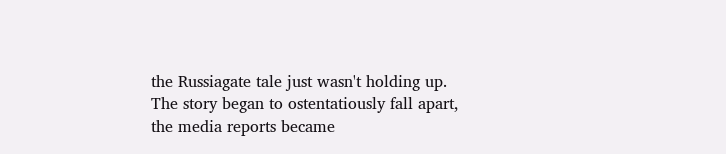the Russiagate tale just wasn't holding up. The story began to ostentatiously fall apart, the media reports became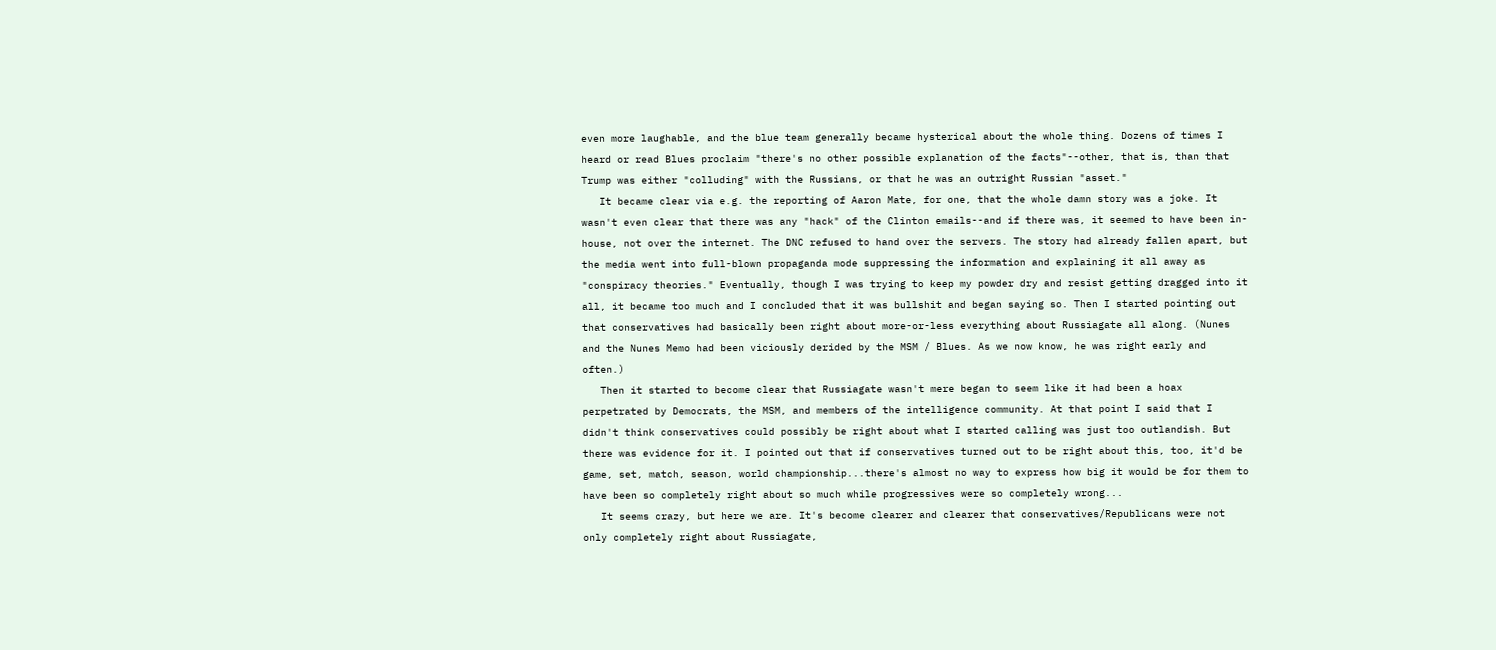even more laughable, and the blue team generally became hysterical about the whole thing. Dozens of times I heard or read Blues proclaim "there's no other possible explanation of the facts"--other, that is, than that Trump was either "colluding" with the Russians, or that he was an outright Russian "asset."
   It became clear via e.g. the reporting of Aaron Mate, for one, that the whole damn story was a joke. It wasn't even clear that there was any "hack" of the Clinton emails--and if there was, it seemed to have been in-house, not over the internet. The DNC refused to hand over the servers. The story had already fallen apart, but the media went into full-blown propaganda mode suppressing the information and explaining it all away as "conspiracy theories." Eventually, though I was trying to keep my powder dry and resist getting dragged into it all, it became too much and I concluded that it was bullshit and began saying so. Then I started pointing out that conservatives had basically been right about more-or-less everything about Russiagate all along. (Nunes and the Nunes Memo had been viciously derided by the MSM / Blues. As we now know, he was right early and often.)
   Then it started to become clear that Russiagate wasn't mere began to seem like it had been a hoax perpetrated by Democrats, the MSM, and members of the intelligence community. At that point I said that I didn't think conservatives could possibly be right about what I started calling was just too outlandish. But there was evidence for it. I pointed out that if conservatives turned out to be right about this, too, it'd be game, set, match, season, world championship...there's almost no way to express how big it would be for them to have been so completely right about so much while progressives were so completely wrong...
   It seems crazy, but here we are. It's become clearer and clearer that conservatives/Republicans were not only completely right about Russiagate,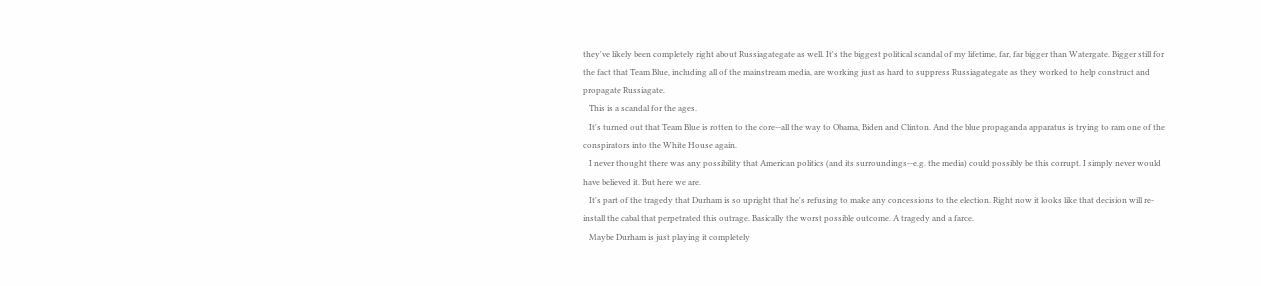they've likely been completely right about Russiagategate as well. It's the biggest political scandal of my lifetime, far, far bigger than Watergate. Bigger still for the fact that Team Blue, including all of the mainstream media, are working just as hard to suppress Russiagategate as they worked to help construct and propagate Russiagate.
   This is a scandal for the ages.
   It's turned out that Team Blue is rotten to the core--all the way to Obama, Biden and Clinton. And the blue propaganda apparatus is trying to ram one of the conspirators into the White House again.
   I never thought there was any possibility that American politics (and its surroundings--e.g. the media) could possibly be this corrupt. I simply never would have believed it. But here we are.
   It's part of the tragedy that Durham is so upright that he's refusing to make any concessions to the election. Right now it looks like that decision will re-install the cabal that perpetrated this outrage. Basically the worst possible outcome. A tragedy and a farce.
   Maybe Durham is just playing it completely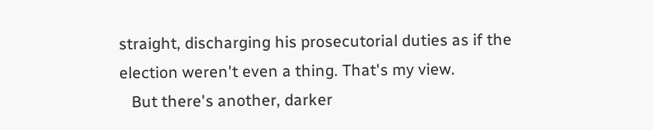straight, discharging his prosecutorial duties as if the election weren't even a thing. That's my view.
   But there's another, darker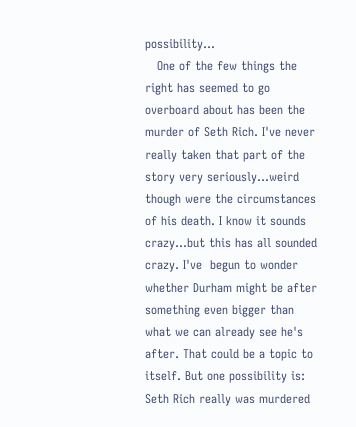possibility...
   One of the few things the right has seemed to go overboard about has been the murder of Seth Rich. I've never really taken that part of the story very seriously...weird though were the circumstances of his death. I know it sounds crazy...but this has all sounded crazy. I've  begun to wonder whether Durham might be after something even bigger than what we can already see he's after. That could be a topic to itself. But one possibility is: Seth Rich really was murdered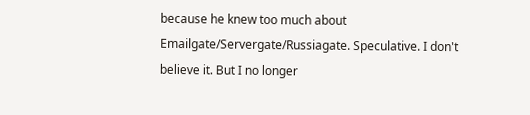because he knew too much about Emailgate/Servergate/Russiagate. Speculative. I don't believe it. But I no longer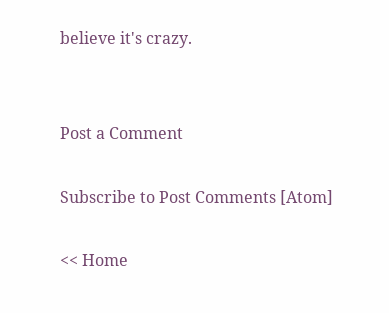believe it's crazy.


Post a Comment

Subscribe to Post Comments [Atom]

<< Home